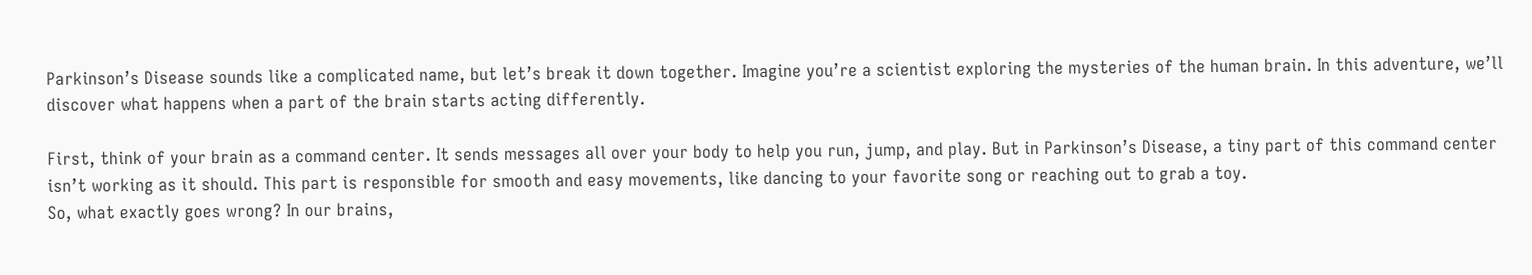Parkinson’s Disease sounds like a complicated name, but let’s break it down together. Imagine you’re a scientist exploring the mysteries of the human brain. In this adventure, we’ll discover what happens when a part of the brain starts acting differently.

First, think of your brain as a command center. It sends messages all over your body to help you run, jump, and play. But in Parkinson’s Disease, a tiny part of this command center isn’t working as it should. This part is responsible for smooth and easy movements, like dancing to your favorite song or reaching out to grab a toy.
So, what exactly goes wrong? In our brains,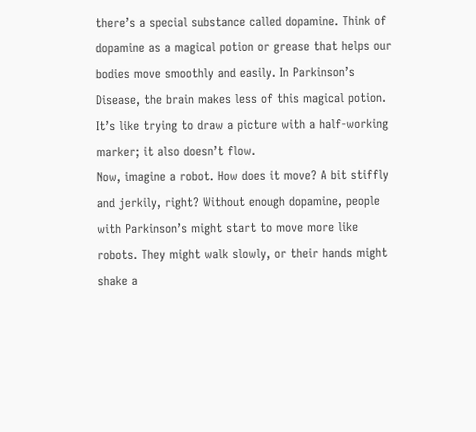there’s a special substance called dopamine. Think of dopamine as a magical potion or grease that helps our bodies move smoothly and easily. In Parkinson’s Disease, the brain makes less of this magical potion. It’s like trying to draw a picture with a half-working marker; it also doesn’t flow.
Now, imagine a robot. How does it move? A bit stiffly and jerkily, right? Without enough dopamine, people with Parkinson’s might start to move more like robots. They might walk slowly, or their hands might shake a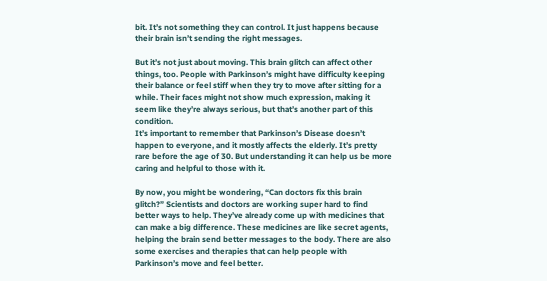bit. It’s not something they can control. It just happens because their brain isn’t sending the right messages.

But it’s not just about moving. This brain glitch can affect other things, too. People with Parkinson’s might have difficulty keeping their balance or feel stiff when they try to move after sitting for a while. Their faces might not show much expression, making it seem like they’re always serious, but that’s another part of this condition.
It’s important to remember that Parkinson’s Disease doesn’t happen to everyone, and it mostly affects the elderly. It’s pretty rare before the age of 30. But understanding it can help us be more caring and helpful to those with it.

By now, you might be wondering, “Can doctors fix this brain glitch?” Scientists and doctors are working super hard to find better ways to help. They’ve already come up with medicines that can make a big difference. These medicines are like secret agents, helping the brain send better messages to the body. There are also some exercises and therapies that can help people with Parkinson’s move and feel better.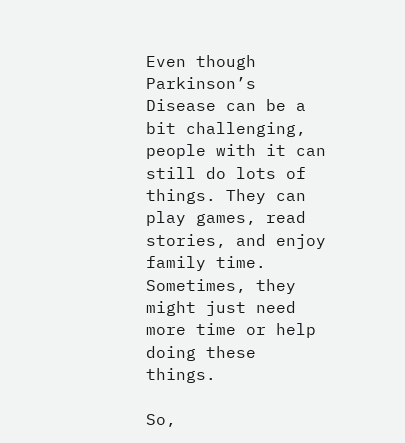Even though Parkinson’s Disease can be a bit challenging, people with it can still do lots of things. They can play games, read stories, and enjoy family time. Sometimes, they might just need more time or help doing these things.

So,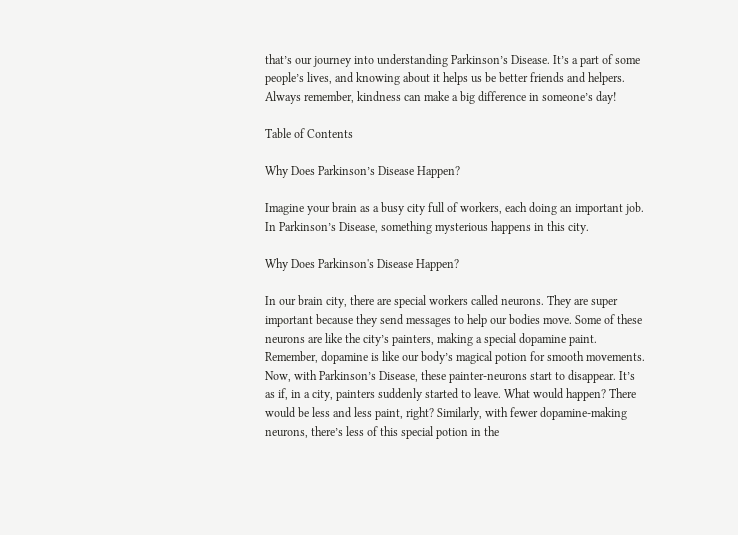that’s our journey into understanding Parkinson’s Disease. It’s a part of some people’s lives, and knowing about it helps us be better friends and helpers. Always remember, kindness can make a big difference in someone’s day!

Table of Contents

Why Does Parkinson’s Disease Happen?

Imagine your brain as a busy city full of workers, each doing an important job. In Parkinson’s Disease, something mysterious happens in this city.

Why Does Parkinson's Disease Happen?

In our brain city, there are special workers called neurons. They are super important because they send messages to help our bodies move. Some of these neurons are like the city’s painters, making a special dopamine paint. Remember, dopamine is like our body’s magical potion for smooth movements.
Now, with Parkinson’s Disease, these painter-neurons start to disappear. It’s as if, in a city, painters suddenly started to leave. What would happen? There would be less and less paint, right? Similarly, with fewer dopamine-making neurons, there’s less of this special potion in the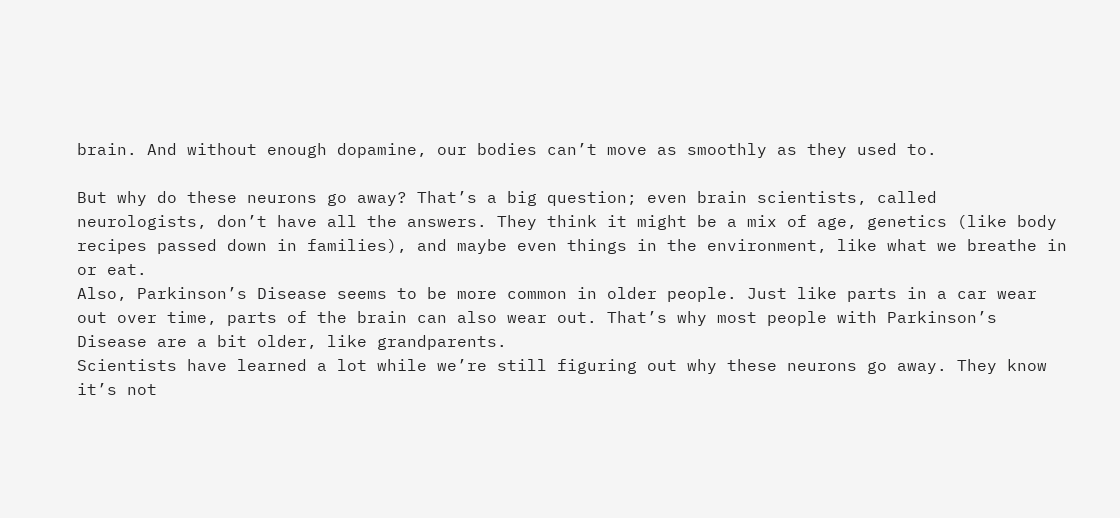brain. And without enough dopamine, our bodies can’t move as smoothly as they used to.

But why do these neurons go away? That’s a big question; even brain scientists, called neurologists, don’t have all the answers. They think it might be a mix of age, genetics (like body recipes passed down in families), and maybe even things in the environment, like what we breathe in or eat.
Also, Parkinson’s Disease seems to be more common in older people. Just like parts in a car wear out over time, parts of the brain can also wear out. That’s why most people with Parkinson’s Disease are a bit older, like grandparents.
Scientists have learned a lot while we’re still figuring out why these neurons go away. They know it’s not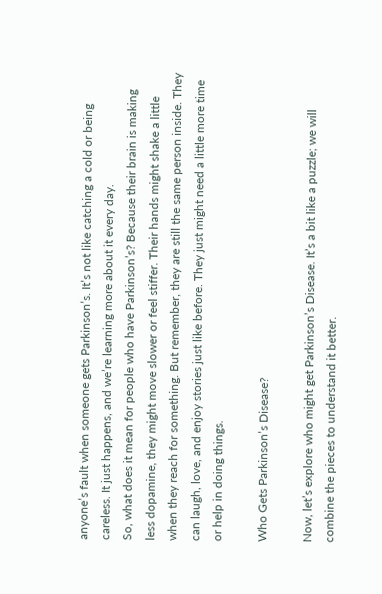anyone’s fault when someone gets Parkinson’s. It’s not like catching a cold or being careless. It just happens, and we’re learning more about it every day.
So, what does it mean for people who have Parkinson’s? Because their brain is making less dopamine, they might move slower or feel stiffer. Their hands might shake a little when they reach for something. But remember, they are still the same person inside. They can laugh, love, and enjoy stories just like before. They just might need a little more time or help in doing things.

Who Gets Parkinson’s Disease?

Now, let’s explore who might get Parkinson’s Disease. It’s a bit like a puzzle; we will combine the pieces to understand it better.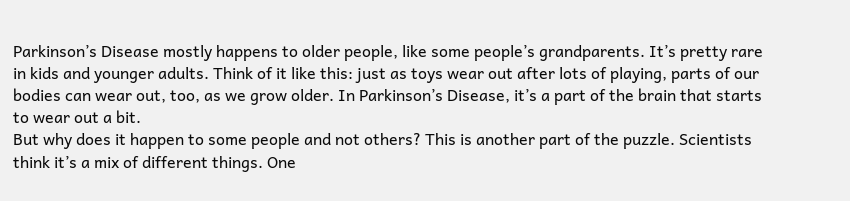Parkinson’s Disease mostly happens to older people, like some people’s grandparents. It’s pretty rare in kids and younger adults. Think of it like this: just as toys wear out after lots of playing, parts of our bodies can wear out, too, as we grow older. In Parkinson’s Disease, it’s a part of the brain that starts to wear out a bit.
But why does it happen to some people and not others? This is another part of the puzzle. Scientists think it’s a mix of different things. One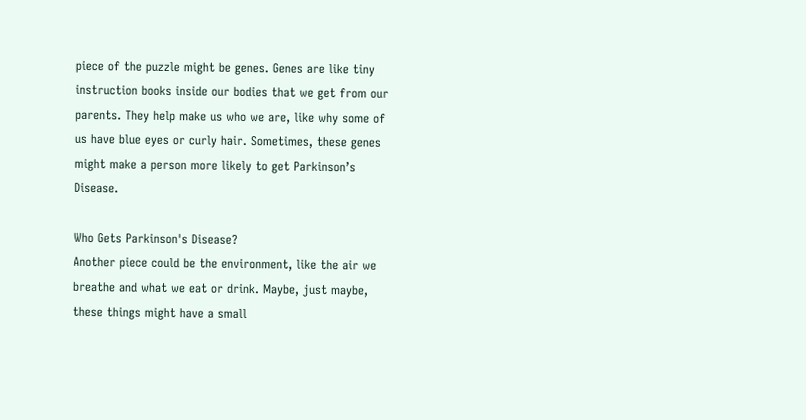piece of the puzzle might be genes. Genes are like tiny instruction books inside our bodies that we get from our parents. They help make us who we are, like why some of us have blue eyes or curly hair. Sometimes, these genes might make a person more likely to get Parkinson’s Disease.

Who Gets Parkinson's Disease?
Another piece could be the environment, like the air we breathe and what we eat or drink. Maybe, just maybe, these things might have a small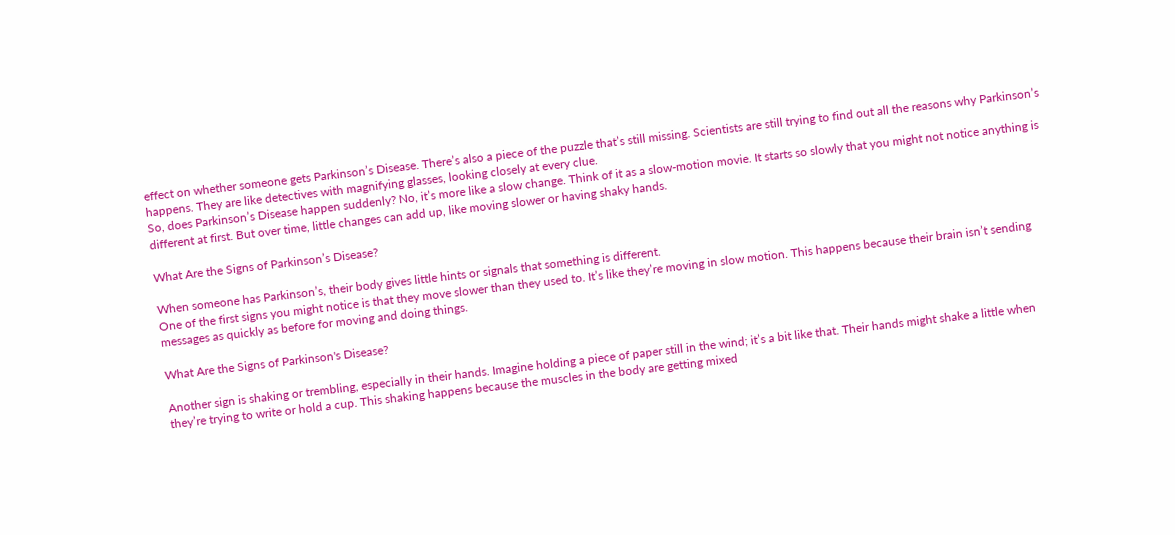effect on whether someone gets Parkinson’s Disease. There’s also a piece of the puzzle that’s still missing. Scientists are still trying to find out all the reasons why Parkinson’s happens. They are like detectives with magnifying glasses, looking closely at every clue.
So, does Parkinson’s Disease happen suddenly? No, it’s more like a slow change. Think of it as a slow-motion movie. It starts so slowly that you might not notice anything is different at first. But over time, little changes can add up, like moving slower or having shaky hands.

What Are the Signs of Parkinson’s Disease?

When someone has Parkinson’s, their body gives little hints or signals that something is different.
One of the first signs you might notice is that they move slower than they used to. It’s like they’re moving in slow motion. This happens because their brain isn’t sending messages as quickly as before for moving and doing things.

What Are the Signs of Parkinson's Disease?

Another sign is shaking or trembling, especially in their hands. Imagine holding a piece of paper still in the wind; it’s a bit like that. Their hands might shake a little when they’re trying to write or hold a cup. This shaking happens because the muscles in the body are getting mixed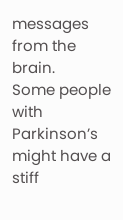messages from the brain.
Some people with Parkinson’s might have a stiff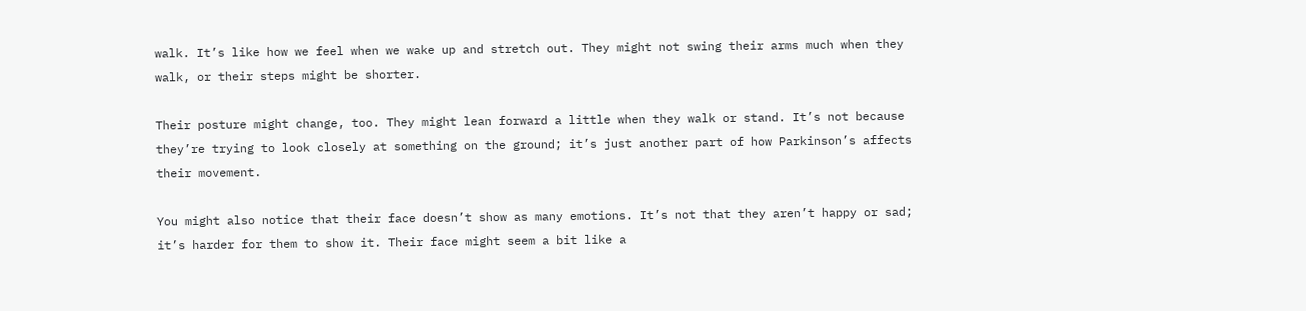walk. It’s like how we feel when we wake up and stretch out. They might not swing their arms much when they walk, or their steps might be shorter.

Their posture might change, too. They might lean forward a little when they walk or stand. It’s not because they’re trying to look closely at something on the ground; it’s just another part of how Parkinson’s affects their movement.

You might also notice that their face doesn’t show as many emotions. It’s not that they aren’t happy or sad; it’s harder for them to show it. Their face might seem a bit like a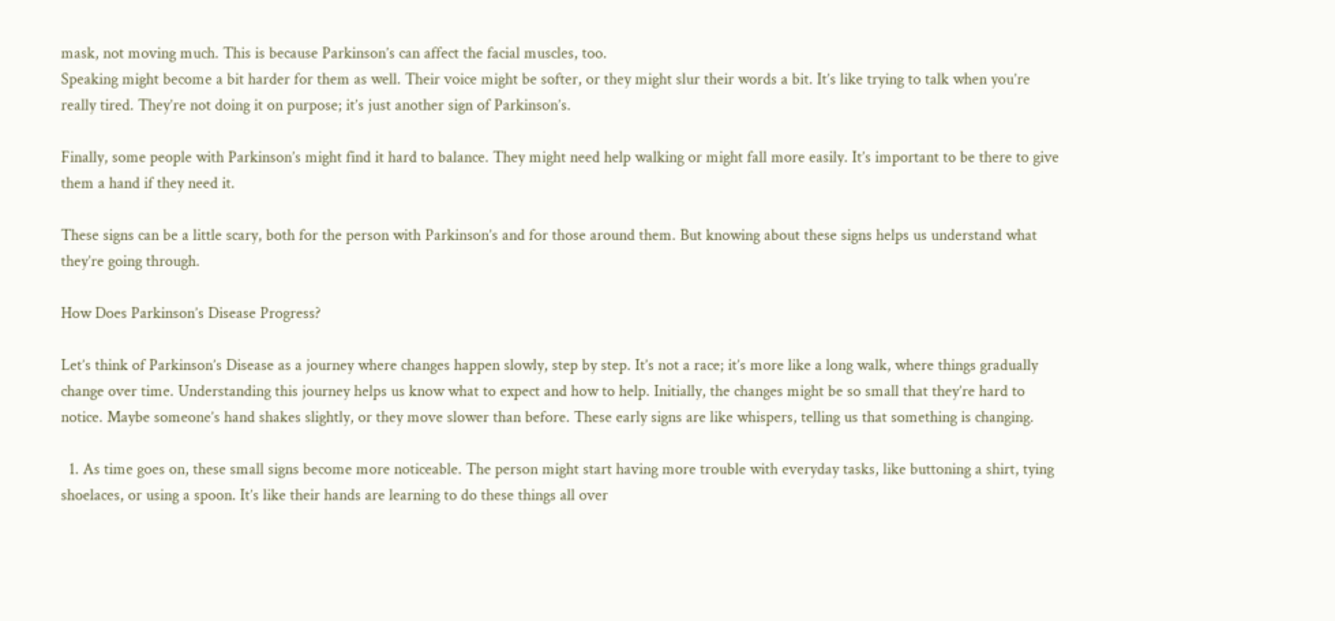mask, not moving much. This is because Parkinson’s can affect the facial muscles, too.
Speaking might become a bit harder for them as well. Their voice might be softer, or they might slur their words a bit. It’s like trying to talk when you’re really tired. They’re not doing it on purpose; it’s just another sign of Parkinson’s.

Finally, some people with Parkinson’s might find it hard to balance. They might need help walking or might fall more easily. It’s important to be there to give them a hand if they need it.

These signs can be a little scary, both for the person with Parkinson’s and for those around them. But knowing about these signs helps us understand what they’re going through.

How Does Parkinson’s Disease Progress?

Let’s think of Parkinson’s Disease as a journey where changes happen slowly, step by step. It’s not a race; it’s more like a long walk, where things gradually change over time. Understanding this journey helps us know what to expect and how to help. Initially, the changes might be so small that they’re hard to notice. Maybe someone’s hand shakes slightly, or they move slower than before. These early signs are like whispers, telling us that something is changing.

  1. As time goes on, these small signs become more noticeable. The person might start having more trouble with everyday tasks, like buttoning a shirt, tying shoelaces, or using a spoon. It’s like their hands are learning to do these things all over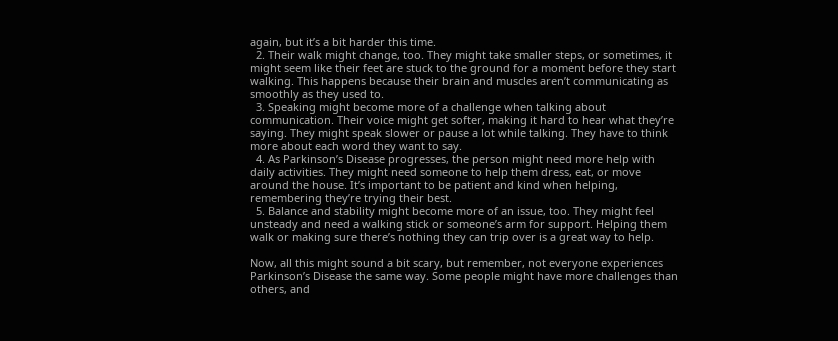again, but it’s a bit harder this time.
  2. Their walk might change, too. They might take smaller steps, or sometimes, it might seem like their feet are stuck to the ground for a moment before they start walking. This happens because their brain and muscles aren’t communicating as smoothly as they used to.
  3. Speaking might become more of a challenge when talking about communication. Their voice might get softer, making it hard to hear what they’re saying. They might speak slower or pause a lot while talking. They have to think more about each word they want to say.
  4. As Parkinson’s Disease progresses, the person might need more help with daily activities. They might need someone to help them dress, eat, or move around the house. It’s important to be patient and kind when helping, remembering they’re trying their best.
  5. Balance and stability might become more of an issue, too. They might feel unsteady and need a walking stick or someone’s arm for support. Helping them walk or making sure there’s nothing they can trip over is a great way to help.

Now, all this might sound a bit scary, but remember, not everyone experiences Parkinson’s Disease the same way. Some people might have more challenges than others, and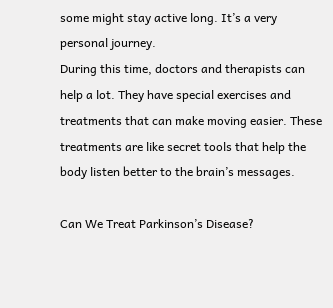some might stay active long. It’s a very personal journey.
During this time, doctors and therapists can help a lot. They have special exercises and treatments that can make moving easier. These treatments are like secret tools that help the body listen better to the brain’s messages.

Can We Treat Parkinson’s Disease?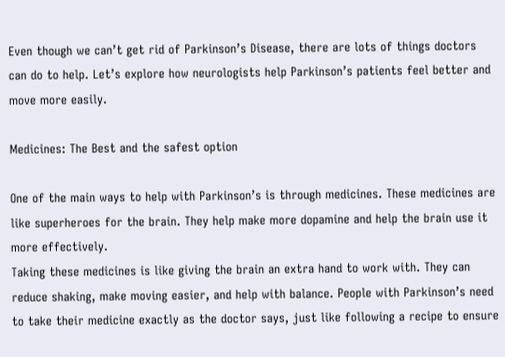Even though we can’t get rid of Parkinson’s Disease, there are lots of things doctors can do to help. Let’s explore how neurologists help Parkinson’s patients feel better and move more easily.

Medicines: The Best and the safest option

One of the main ways to help with Parkinson’s is through medicines. These medicines are like superheroes for the brain. They help make more dopamine and help the brain use it more effectively.
Taking these medicines is like giving the brain an extra hand to work with. They can reduce shaking, make moving easier, and help with balance. People with Parkinson’s need to take their medicine exactly as the doctor says, just like following a recipe to ensure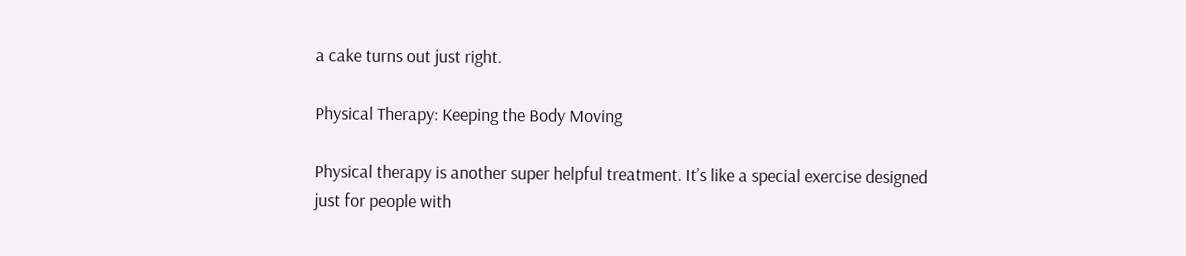a cake turns out just right.

Physical Therapy: Keeping the Body Moving

Physical therapy is another super helpful treatment. It’s like a special exercise designed just for people with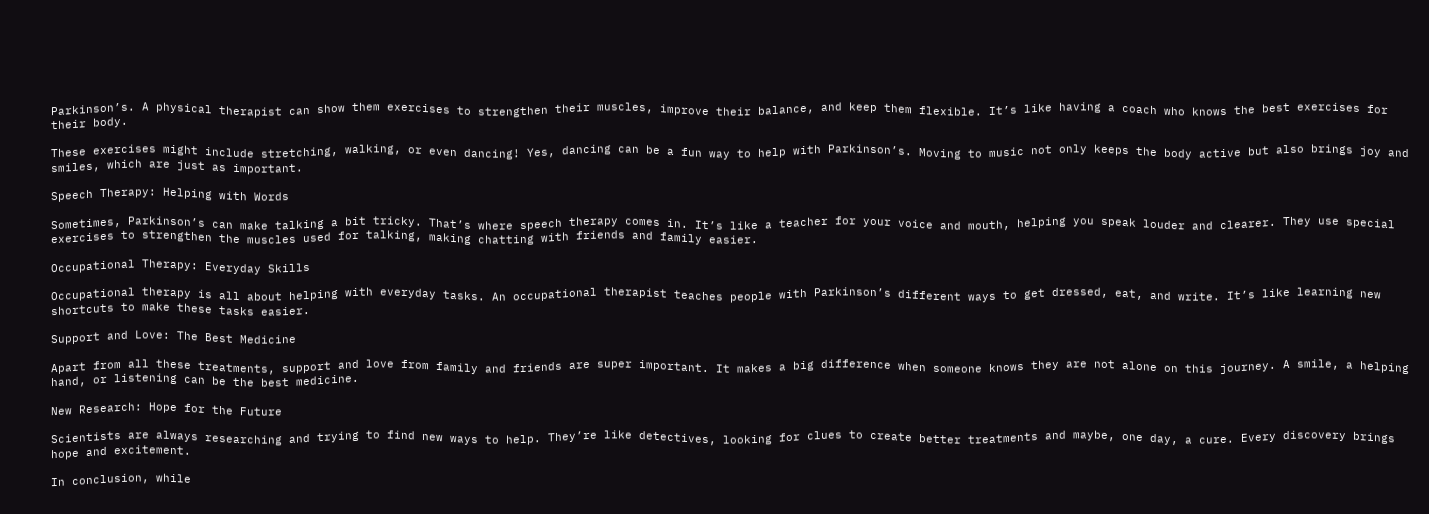Parkinson’s. A physical therapist can show them exercises to strengthen their muscles, improve their balance, and keep them flexible. It’s like having a coach who knows the best exercises for their body.

These exercises might include stretching, walking, or even dancing! Yes, dancing can be a fun way to help with Parkinson’s. Moving to music not only keeps the body active but also brings joy and smiles, which are just as important.

Speech Therapy: Helping with Words

Sometimes, Parkinson’s can make talking a bit tricky. That’s where speech therapy comes in. It’s like a teacher for your voice and mouth, helping you speak louder and clearer. They use special exercises to strengthen the muscles used for talking, making chatting with friends and family easier.

Occupational Therapy: Everyday Skills

Occupational therapy is all about helping with everyday tasks. An occupational therapist teaches people with Parkinson’s different ways to get dressed, eat, and write. It’s like learning new shortcuts to make these tasks easier.

Support and Love: The Best Medicine

Apart from all these treatments, support and love from family and friends are super important. It makes a big difference when someone knows they are not alone on this journey. A smile, a helping hand, or listening can be the best medicine.

New Research: Hope for the Future

Scientists are always researching and trying to find new ways to help. They’re like detectives, looking for clues to create better treatments and maybe, one day, a cure. Every discovery brings hope and excitement.

In conclusion, while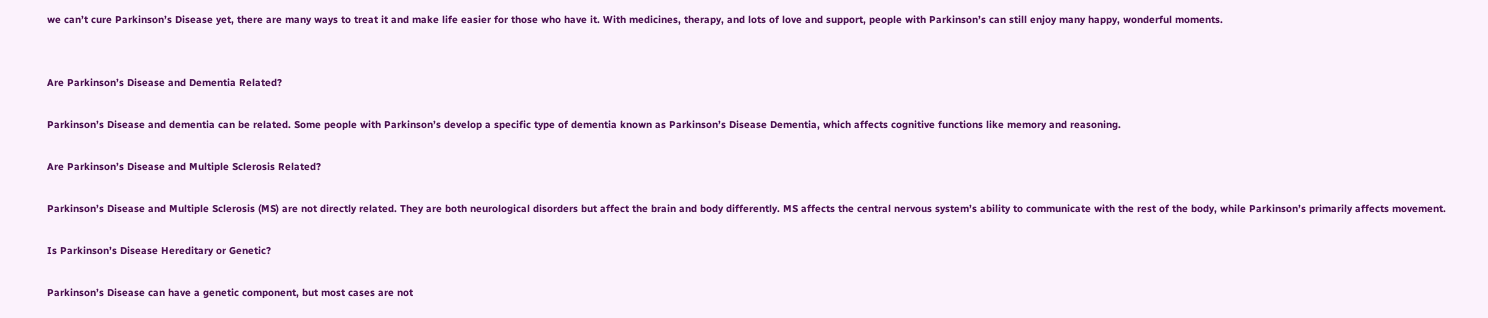we can’t cure Parkinson’s Disease yet, there are many ways to treat it and make life easier for those who have it. With medicines, therapy, and lots of love and support, people with Parkinson’s can still enjoy many happy, wonderful moments.


Are Parkinson’s Disease and Dementia Related?

Parkinson’s Disease and dementia can be related. Some people with Parkinson’s develop a specific type of dementia known as Parkinson’s Disease Dementia, which affects cognitive functions like memory and reasoning.

Are Parkinson’s Disease and Multiple Sclerosis Related?

Parkinson’s Disease and Multiple Sclerosis (MS) are not directly related. They are both neurological disorders but affect the brain and body differently. MS affects the central nervous system’s ability to communicate with the rest of the body, while Parkinson’s primarily affects movement.

Is Parkinson’s Disease Hereditary or Genetic?

Parkinson’s Disease can have a genetic component, but most cases are not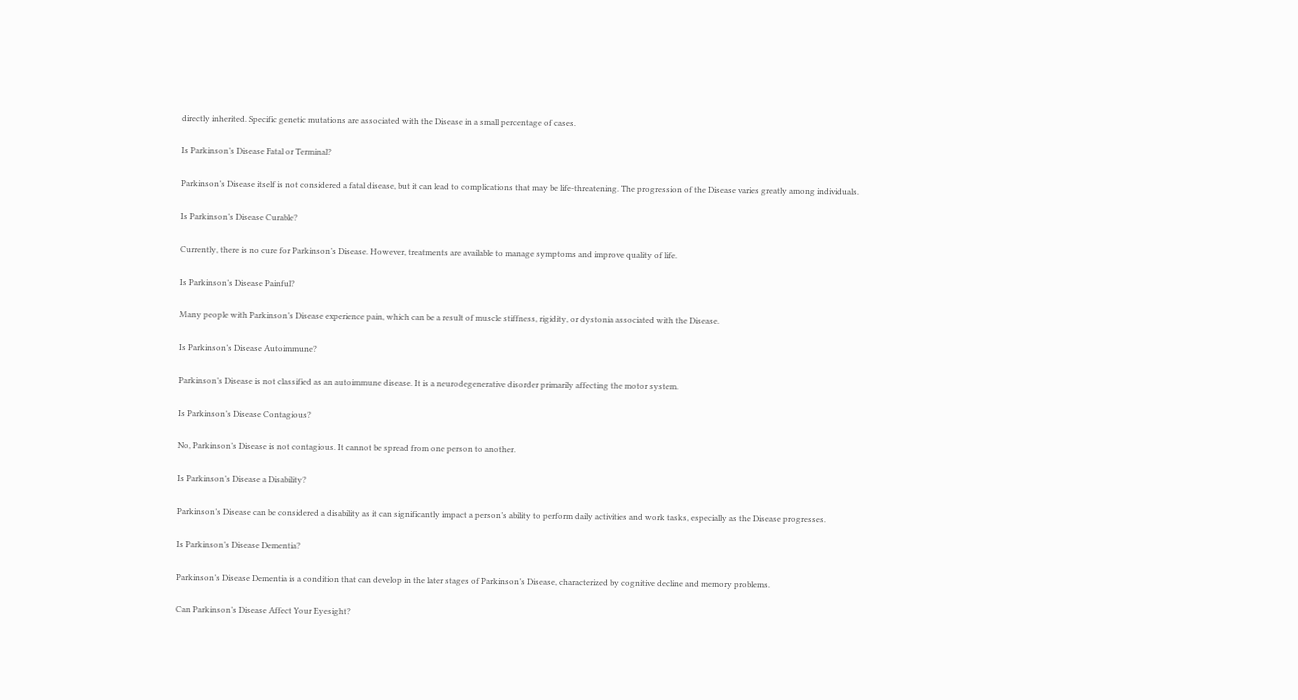directly inherited. Specific genetic mutations are associated with the Disease in a small percentage of cases.

Is Parkinson’s Disease Fatal or Terminal?

Parkinson’s Disease itself is not considered a fatal disease, but it can lead to complications that may be life-threatening. The progression of the Disease varies greatly among individuals.

Is Parkinson’s Disease Curable?

Currently, there is no cure for Parkinson’s Disease. However, treatments are available to manage symptoms and improve quality of life.

Is Parkinson’s Disease Painful?

Many people with Parkinson’s Disease experience pain, which can be a result of muscle stiffness, rigidity, or dystonia associated with the Disease.

Is Parkinson’s Disease Autoimmune?

Parkinson’s Disease is not classified as an autoimmune disease. It is a neurodegenerative disorder primarily affecting the motor system.

Is Parkinson’s Disease Contagious?

No, Parkinson’s Disease is not contagious. It cannot be spread from one person to another.

Is Parkinson’s Disease a Disability?

Parkinson’s Disease can be considered a disability as it can significantly impact a person’s ability to perform daily activities and work tasks, especially as the Disease progresses.

Is Parkinson’s Disease Dementia?

Parkinson’s Disease Dementia is a condition that can develop in the later stages of Parkinson’s Disease, characterized by cognitive decline and memory problems.

Can Parkinson’s Disease Affect Your Eyesight?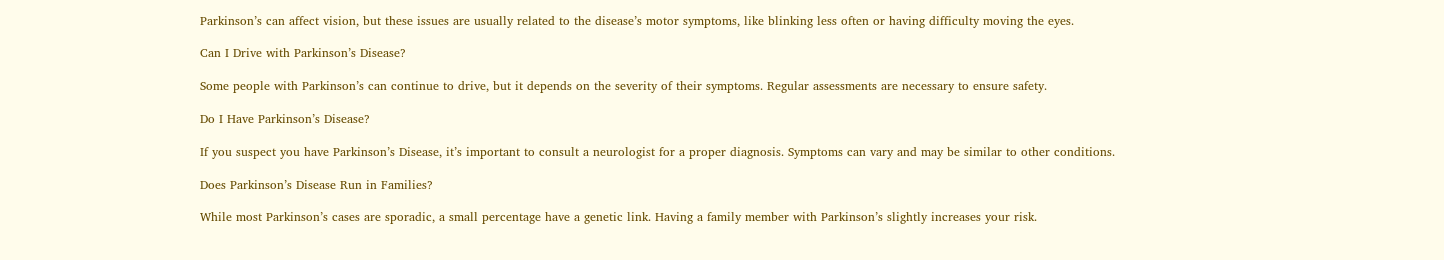Parkinson’s can affect vision, but these issues are usually related to the disease’s motor symptoms, like blinking less often or having difficulty moving the eyes.

Can I Drive with Parkinson’s Disease?

Some people with Parkinson’s can continue to drive, but it depends on the severity of their symptoms. Regular assessments are necessary to ensure safety.

Do I Have Parkinson’s Disease?

If you suspect you have Parkinson’s Disease, it’s important to consult a neurologist for a proper diagnosis. Symptoms can vary and may be similar to other conditions.

Does Parkinson’s Disease Run in Families?

While most Parkinson’s cases are sporadic, a small percentage have a genetic link. Having a family member with Parkinson’s slightly increases your risk.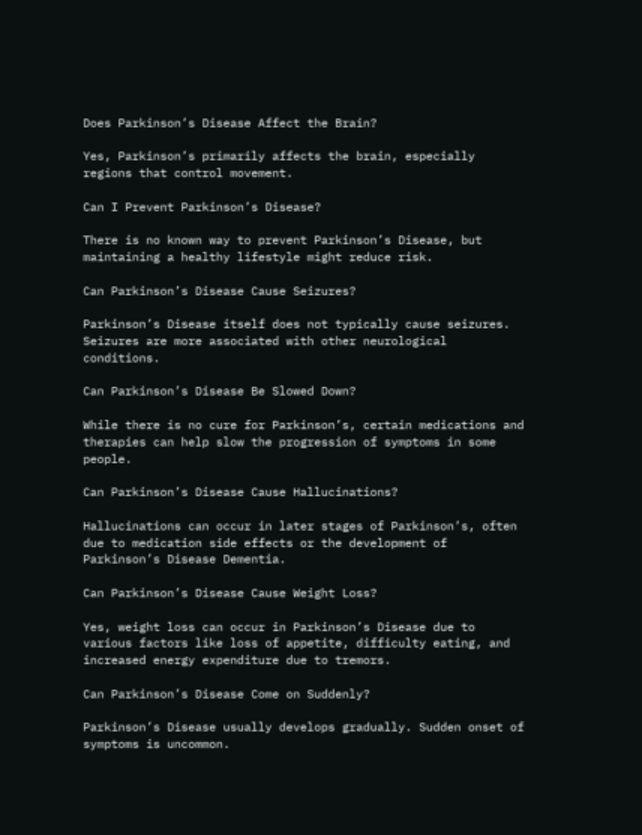Does Parkinson’s Disease Affect the Brain?

Yes, Parkinson’s primarily affects the brain, especially regions that control movement.

Can I Prevent Parkinson’s Disease?

There is no known way to prevent Parkinson’s Disease, but maintaining a healthy lifestyle might reduce risk.

Can Parkinson’s Disease Cause Seizures?

Parkinson’s Disease itself does not typically cause seizures. Seizures are more associated with other neurological conditions.

Can Parkinson’s Disease Be Slowed Down?

While there is no cure for Parkinson’s, certain medications and therapies can help slow the progression of symptoms in some people.

Can Parkinson’s Disease Cause Hallucinations?

Hallucinations can occur in later stages of Parkinson’s, often due to medication side effects or the development of Parkinson’s Disease Dementia.

Can Parkinson’s Disease Cause Weight Loss?

Yes, weight loss can occur in Parkinson’s Disease due to various factors like loss of appetite, difficulty eating, and increased energy expenditure due to tremors.

Can Parkinson’s Disease Come on Suddenly?

Parkinson’s Disease usually develops gradually. Sudden onset of symptoms is uncommon.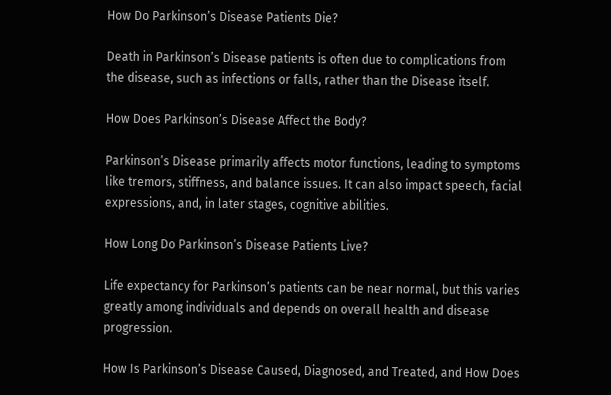How Do Parkinson’s Disease Patients Die?

Death in Parkinson’s Disease patients is often due to complications from the disease, such as infections or falls, rather than the Disease itself.

How Does Parkinson’s Disease Affect the Body?

Parkinson’s Disease primarily affects motor functions, leading to symptoms like tremors, stiffness, and balance issues. It can also impact speech, facial expressions, and, in later stages, cognitive abilities.

How Long Do Parkinson’s Disease Patients Live?

Life expectancy for Parkinson’s patients can be near normal, but this varies greatly among individuals and depends on overall health and disease progression.

How Is Parkinson’s Disease Caused, Diagnosed, and Treated, and How Does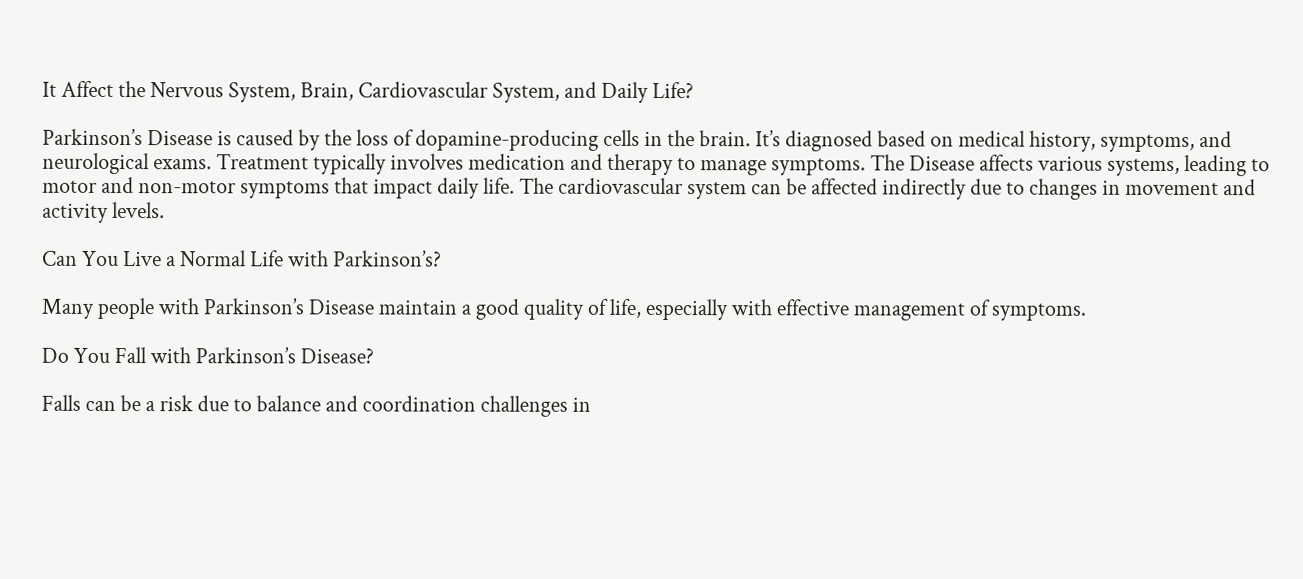It Affect the Nervous System, Brain, Cardiovascular System, and Daily Life?

Parkinson’s Disease is caused by the loss of dopamine-producing cells in the brain. It’s diagnosed based on medical history, symptoms, and neurological exams. Treatment typically involves medication and therapy to manage symptoms. The Disease affects various systems, leading to motor and non-motor symptoms that impact daily life. The cardiovascular system can be affected indirectly due to changes in movement and activity levels.

Can You Live a Normal Life with Parkinson’s?

Many people with Parkinson’s Disease maintain a good quality of life, especially with effective management of symptoms.

Do You Fall with Parkinson’s Disease?

Falls can be a risk due to balance and coordination challenges in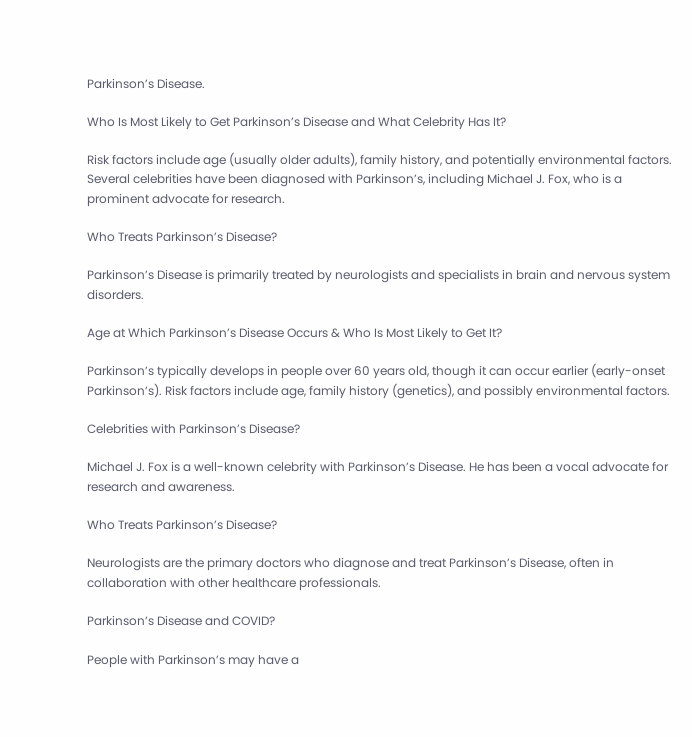Parkinson’s Disease.

Who Is Most Likely to Get Parkinson’s Disease and What Celebrity Has It?

Risk factors include age (usually older adults), family history, and potentially environmental factors. Several celebrities have been diagnosed with Parkinson’s, including Michael J. Fox, who is a prominent advocate for research.

Who Treats Parkinson’s Disease?

Parkinson’s Disease is primarily treated by neurologists and specialists in brain and nervous system disorders.

Age at Which Parkinson’s Disease Occurs & Who Is Most Likely to Get It?

Parkinson’s typically develops in people over 60 years old, though it can occur earlier (early-onset Parkinson’s). Risk factors include age, family history (genetics), and possibly environmental factors.

Celebrities with Parkinson’s Disease?

Michael J. Fox is a well-known celebrity with Parkinson’s Disease. He has been a vocal advocate for research and awareness.

Who Treats Parkinson’s Disease?

Neurologists are the primary doctors who diagnose and treat Parkinson’s Disease, often in collaboration with other healthcare professionals.

Parkinson’s Disease and COVID?

People with Parkinson’s may have a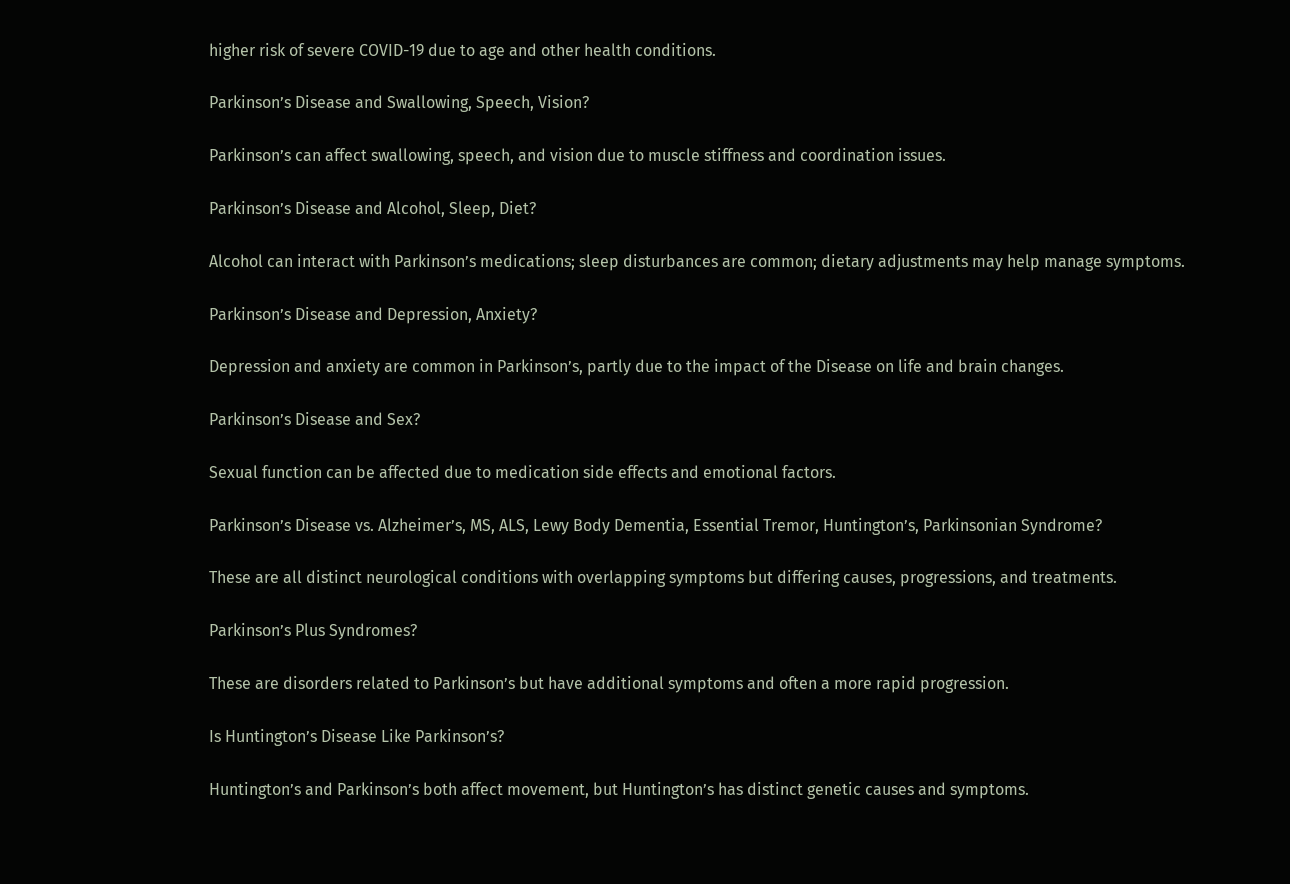higher risk of severe COVID-19 due to age and other health conditions.

Parkinson’s Disease and Swallowing, Speech, Vision?

Parkinson’s can affect swallowing, speech, and vision due to muscle stiffness and coordination issues.

Parkinson’s Disease and Alcohol, Sleep, Diet?

Alcohol can interact with Parkinson’s medications; sleep disturbances are common; dietary adjustments may help manage symptoms.

Parkinson’s Disease and Depression, Anxiety?

Depression and anxiety are common in Parkinson’s, partly due to the impact of the Disease on life and brain changes.

Parkinson’s Disease and Sex?

Sexual function can be affected due to medication side effects and emotional factors.

Parkinson’s Disease vs. Alzheimer’s, MS, ALS, Lewy Body Dementia, Essential Tremor, Huntington’s, Parkinsonian Syndrome?

These are all distinct neurological conditions with overlapping symptoms but differing causes, progressions, and treatments.

Parkinson’s Plus Syndromes?

These are disorders related to Parkinson’s but have additional symptoms and often a more rapid progression.

Is Huntington’s Disease Like Parkinson’s?

Huntington’s and Parkinson’s both affect movement, but Huntington’s has distinct genetic causes and symptoms.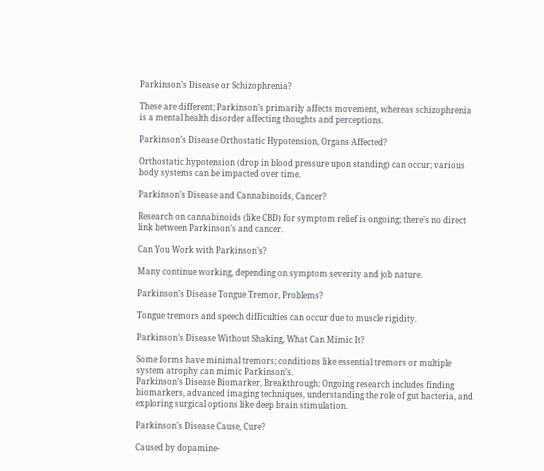Parkinson’s Disease or Schizophrenia?

These are different; Parkinson’s primarily affects movement, whereas schizophrenia is a mental health disorder affecting thoughts and perceptions.

Parkinson’s Disease Orthostatic Hypotension, Organs Affected?

Orthostatic hypotension (drop in blood pressure upon standing) can occur; various body systems can be impacted over time.

Parkinson’s Disease and Cannabinoids, Cancer?

Research on cannabinoids (like CBD) for symptom relief is ongoing; there’s no direct link between Parkinson’s and cancer.

Can You Work with Parkinson’s?

Many continue working, depending on symptom severity and job nature.

Parkinson’s Disease Tongue Tremor, Problems?

Tongue tremors and speech difficulties can occur due to muscle rigidity.

Parkinson’s Disease Without Shaking, What Can Mimic It?

Some forms have minimal tremors; conditions like essential tremors or multiple system atrophy can mimic Parkinson’s.
Parkinson’s Disease Biomarker, Breakthrough: Ongoing research includes finding biomarkers, advanced imaging techniques, understanding the role of gut bacteria, and exploring surgical options like deep brain stimulation.

Parkinson’s Disease Cause, Cure?

Caused by dopamine-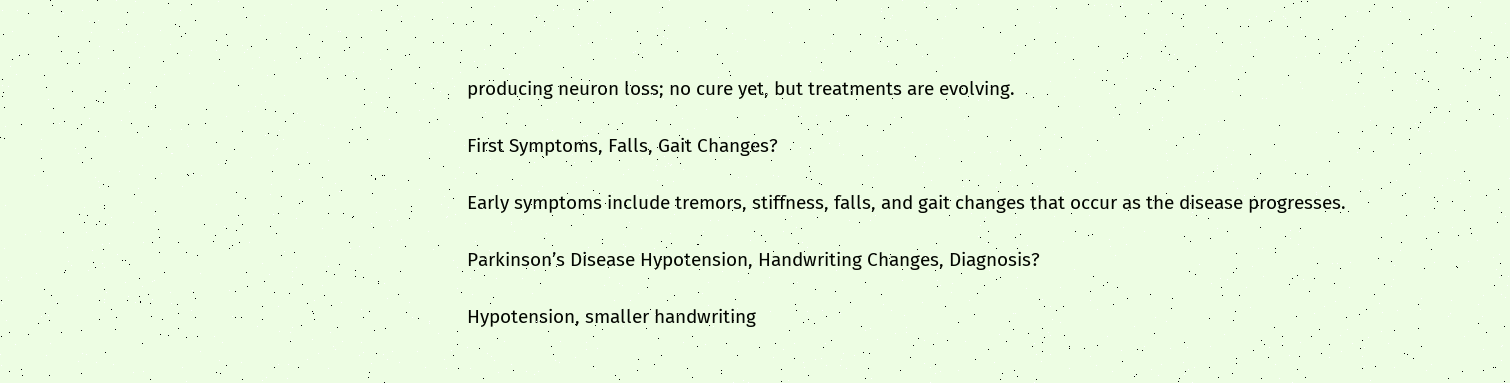producing neuron loss; no cure yet, but treatments are evolving.

First Symptoms, Falls, Gait Changes?

Early symptoms include tremors, stiffness, falls, and gait changes that occur as the disease progresses.

Parkinson’s Disease Hypotension, Handwriting Changes, Diagnosis?

Hypotension, smaller handwriting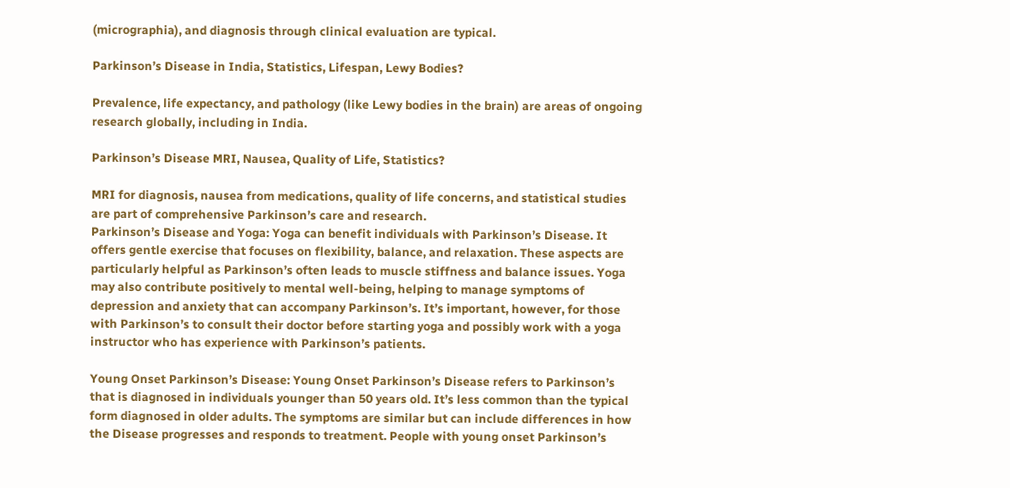(micrographia), and diagnosis through clinical evaluation are typical.

Parkinson’s Disease in India, Statistics, Lifespan, Lewy Bodies?

Prevalence, life expectancy, and pathology (like Lewy bodies in the brain) are areas of ongoing research globally, including in India.

Parkinson’s Disease MRI, Nausea, Quality of Life, Statistics?

MRI for diagnosis, nausea from medications, quality of life concerns, and statistical studies are part of comprehensive Parkinson’s care and research.
Parkinson’s Disease and Yoga: Yoga can benefit individuals with Parkinson’s Disease. It offers gentle exercise that focuses on flexibility, balance, and relaxation. These aspects are particularly helpful as Parkinson’s often leads to muscle stiffness and balance issues. Yoga may also contribute positively to mental well-being, helping to manage symptoms of depression and anxiety that can accompany Parkinson’s. It’s important, however, for those with Parkinson’s to consult their doctor before starting yoga and possibly work with a yoga instructor who has experience with Parkinson’s patients.

Young Onset Parkinson’s Disease: Young Onset Parkinson’s Disease refers to Parkinson’s that is diagnosed in individuals younger than 50 years old. It’s less common than the typical form diagnosed in older adults. The symptoms are similar but can include differences in how the Disease progresses and responds to treatment. People with young onset Parkinson’s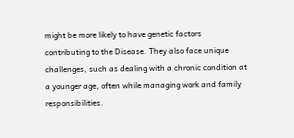might be more likely to have genetic factors contributing to the Disease. They also face unique challenges, such as dealing with a chronic condition at a younger age, often while managing work and family responsibilities.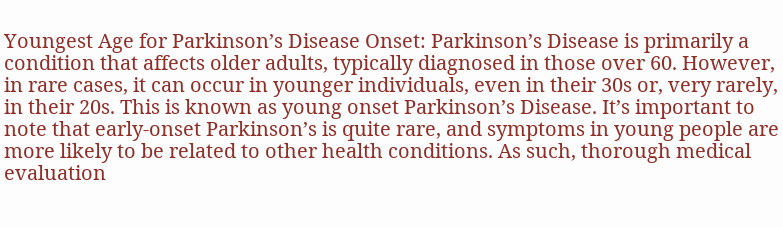Youngest Age for Parkinson’s Disease Onset: Parkinson’s Disease is primarily a condition that affects older adults, typically diagnosed in those over 60. However, in rare cases, it can occur in younger individuals, even in their 30s or, very rarely, in their 20s. This is known as young onset Parkinson’s Disease. It’s important to note that early-onset Parkinson’s is quite rare, and symptoms in young people are more likely to be related to other health conditions. As such, thorough medical evaluation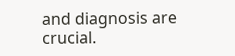and diagnosis are crucial.